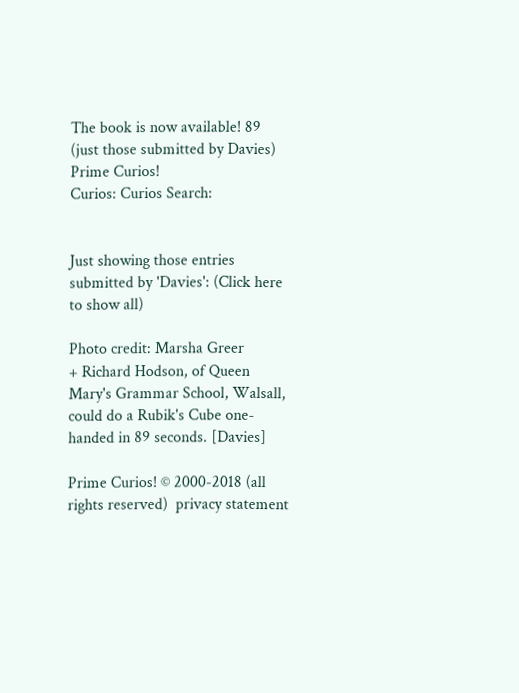The book is now available! 89
(just those submitted by Davies)
Prime Curios!
Curios: Curios Search:


Just showing those entries submitted by 'Davies': (Click here to show all)

Photo credit: Marsha Greer
+ Richard Hodson, of Queen Mary's Grammar School, Walsall, could do a Rubik's Cube one-handed in 89 seconds. [Davies]

Prime Curios! © 2000-2018 (all rights reserved)  privacy statement